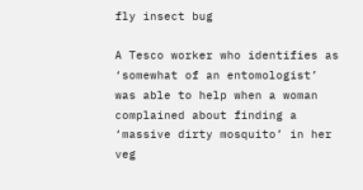fly insect bug

A Tesco worker who identifies as ‘somewhat of an entomologist’ was able to help when a woman complained about finding a ‘massive dirty mosquito’ in her veg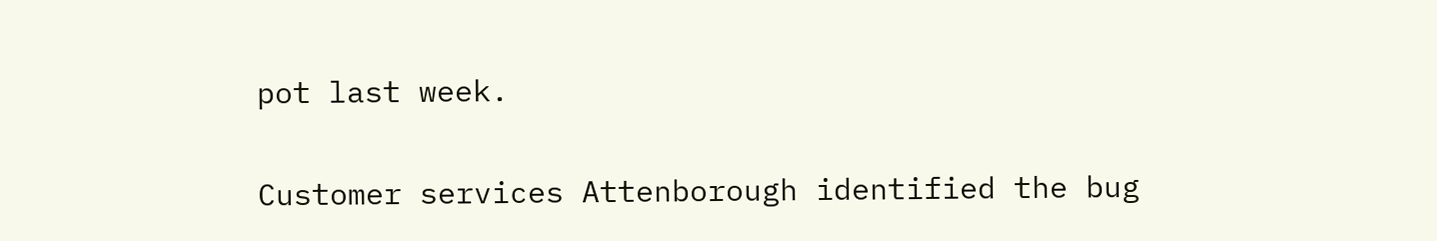pot last week.

Customer services Attenborough identified the bug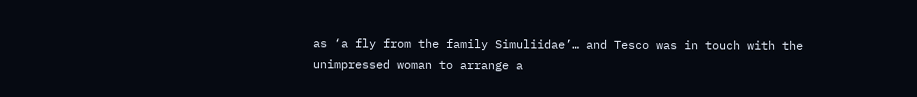as ‘a fly from the family Simuliidae’… and Tesco was in touch with the unimpressed woman to arrange a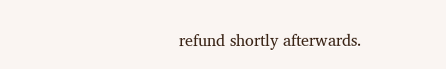refund shortly afterwards.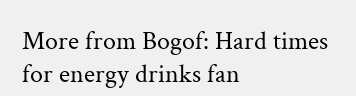More from Bogof: Hard times for energy drinks fan